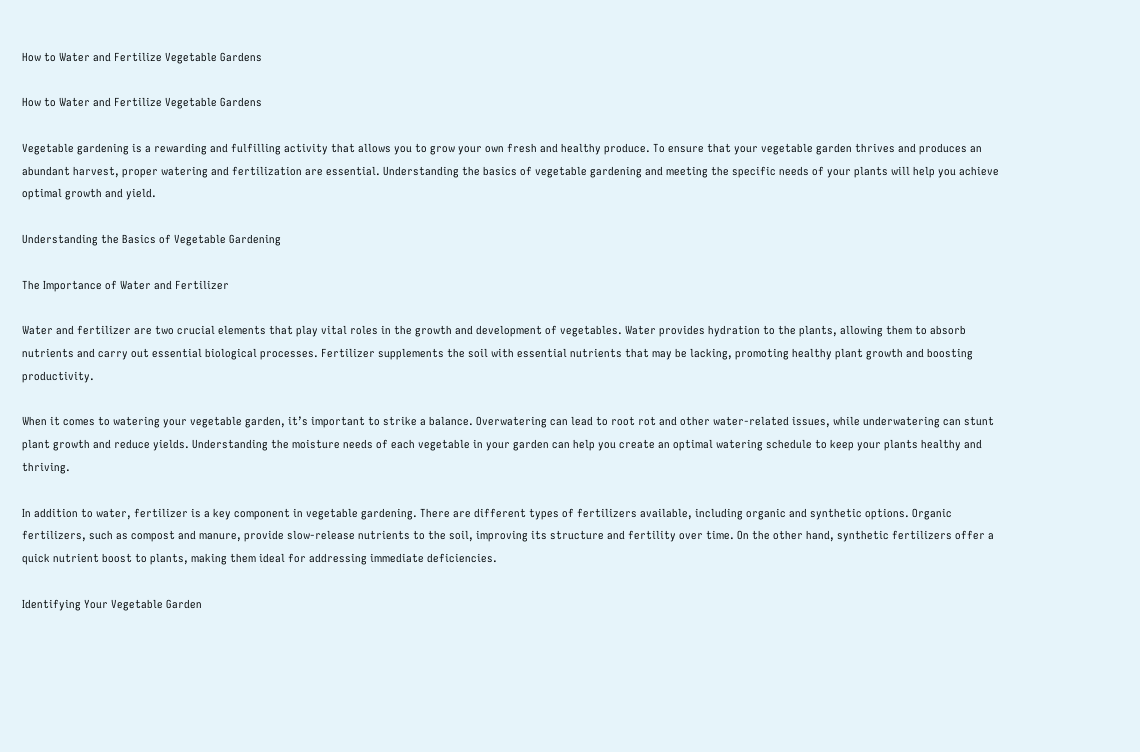How to Water and Fertilize Vegetable Gardens

How to Water and Fertilize Vegetable Gardens

Vegetable gardening is a rewarding and fulfilling activity that allows you to grow your own fresh and healthy produce. To ensure that your vegetable garden thrives and produces an abundant harvest, proper watering and fertilization are essential. Understanding the basics of vegetable gardening and meeting the specific needs of your plants will help you achieve optimal growth and yield.

Understanding the Basics of Vegetable Gardening

The Importance of Water and Fertilizer

Water and fertilizer are two crucial elements that play vital roles in the growth and development of vegetables. Water provides hydration to the plants, allowing them to absorb nutrients and carry out essential biological processes. Fertilizer supplements the soil with essential nutrients that may be lacking, promoting healthy plant growth and boosting productivity.

When it comes to watering your vegetable garden, it’s important to strike a balance. Overwatering can lead to root rot and other water-related issues, while underwatering can stunt plant growth and reduce yields. Understanding the moisture needs of each vegetable in your garden can help you create an optimal watering schedule to keep your plants healthy and thriving.

In addition to water, fertilizer is a key component in vegetable gardening. There are different types of fertilizers available, including organic and synthetic options. Organic fertilizers, such as compost and manure, provide slow-release nutrients to the soil, improving its structure and fertility over time. On the other hand, synthetic fertilizers offer a quick nutrient boost to plants, making them ideal for addressing immediate deficiencies.

Identifying Your Vegetable Garden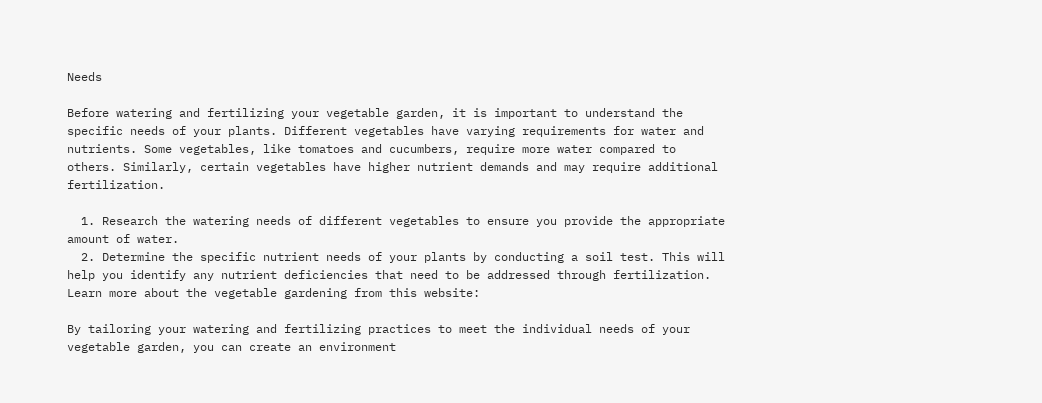Needs

Before watering and fertilizing your vegetable garden, it is important to understand the specific needs of your plants. Different vegetables have varying requirements for water and nutrients. Some vegetables, like tomatoes and cucumbers, require more water compared to others. Similarly, certain vegetables have higher nutrient demands and may require additional fertilization.

  1. Research the watering needs of different vegetables to ensure you provide the appropriate amount of water.
  2. Determine the specific nutrient needs of your plants by conducting a soil test. This will help you identify any nutrient deficiencies that need to be addressed through fertilization. Learn more about the vegetable gardening from this website:

By tailoring your watering and fertilizing practices to meet the individual needs of your vegetable garden, you can create an environment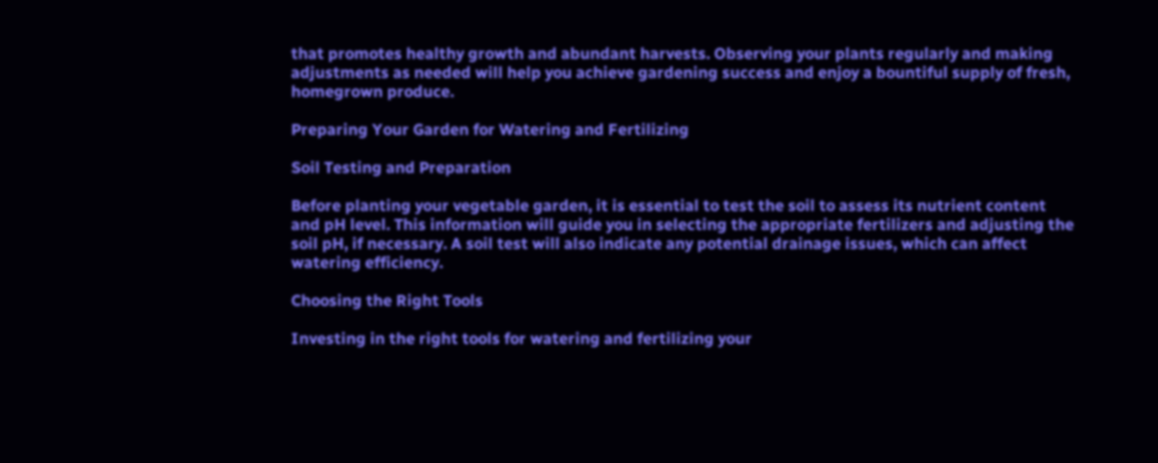that promotes healthy growth and abundant harvests. Observing your plants regularly and making adjustments as needed will help you achieve gardening success and enjoy a bountiful supply of fresh, homegrown produce.

Preparing Your Garden for Watering and Fertilizing

Soil Testing and Preparation

Before planting your vegetable garden, it is essential to test the soil to assess its nutrient content and pH level. This information will guide you in selecting the appropriate fertilizers and adjusting the soil pH, if necessary. A soil test will also indicate any potential drainage issues, which can affect watering efficiency.

Choosing the Right Tools

Investing in the right tools for watering and fertilizing your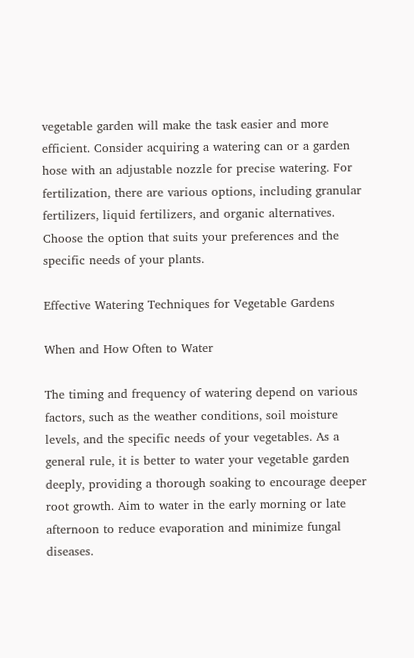vegetable garden will make the task easier and more efficient. Consider acquiring a watering can or a garden hose with an adjustable nozzle for precise watering. For fertilization, there are various options, including granular fertilizers, liquid fertilizers, and organic alternatives. Choose the option that suits your preferences and the specific needs of your plants.

Effective Watering Techniques for Vegetable Gardens

When and How Often to Water

The timing and frequency of watering depend on various factors, such as the weather conditions, soil moisture levels, and the specific needs of your vegetables. As a general rule, it is better to water your vegetable garden deeply, providing a thorough soaking to encourage deeper root growth. Aim to water in the early morning or late afternoon to reduce evaporation and minimize fungal diseases.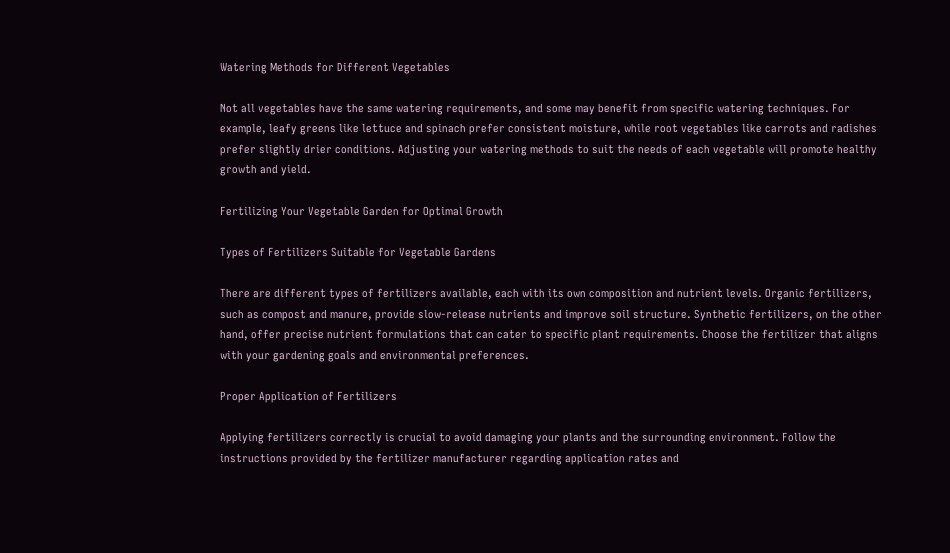Watering Methods for Different Vegetables

Not all vegetables have the same watering requirements, and some may benefit from specific watering techniques. For example, leafy greens like lettuce and spinach prefer consistent moisture, while root vegetables like carrots and radishes prefer slightly drier conditions. Adjusting your watering methods to suit the needs of each vegetable will promote healthy growth and yield.

Fertilizing Your Vegetable Garden for Optimal Growth

Types of Fertilizers Suitable for Vegetable Gardens

There are different types of fertilizers available, each with its own composition and nutrient levels. Organic fertilizers, such as compost and manure, provide slow-release nutrients and improve soil structure. Synthetic fertilizers, on the other hand, offer precise nutrient formulations that can cater to specific plant requirements. Choose the fertilizer that aligns with your gardening goals and environmental preferences.

Proper Application of Fertilizers

Applying fertilizers correctly is crucial to avoid damaging your plants and the surrounding environment. Follow the instructions provided by the fertilizer manufacturer regarding application rates and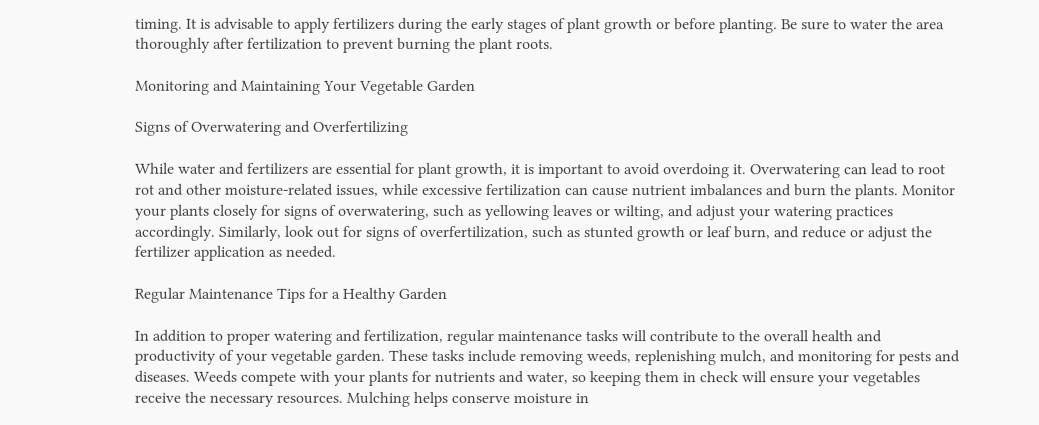timing. It is advisable to apply fertilizers during the early stages of plant growth or before planting. Be sure to water the area thoroughly after fertilization to prevent burning the plant roots.

Monitoring and Maintaining Your Vegetable Garden

Signs of Overwatering and Overfertilizing

While water and fertilizers are essential for plant growth, it is important to avoid overdoing it. Overwatering can lead to root rot and other moisture-related issues, while excessive fertilization can cause nutrient imbalances and burn the plants. Monitor your plants closely for signs of overwatering, such as yellowing leaves or wilting, and adjust your watering practices accordingly. Similarly, look out for signs of overfertilization, such as stunted growth or leaf burn, and reduce or adjust the fertilizer application as needed.

Regular Maintenance Tips for a Healthy Garden

In addition to proper watering and fertilization, regular maintenance tasks will contribute to the overall health and productivity of your vegetable garden. These tasks include removing weeds, replenishing mulch, and monitoring for pests and diseases. Weeds compete with your plants for nutrients and water, so keeping them in check will ensure your vegetables receive the necessary resources. Mulching helps conserve moisture in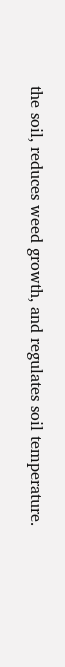the soil, reduces weed growth, and regulates soil temperature.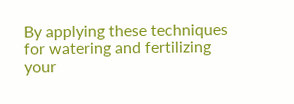By applying these techniques for watering and fertilizing your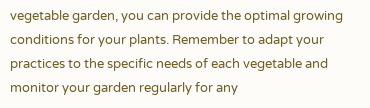vegetable garden, you can provide the optimal growing conditions for your plants. Remember to adapt your practices to the specific needs of each vegetable and monitor your garden regularly for any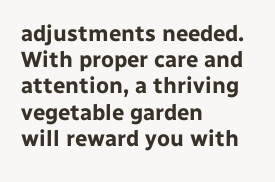adjustments needed. With proper care and attention, a thriving vegetable garden will reward you with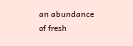an abundance of fresh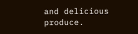and delicious produce.